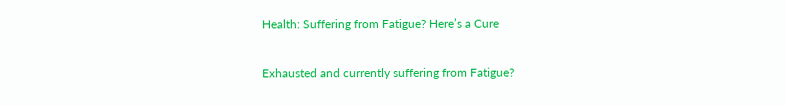Health: Suffering from Fatigue? Here’s a Cure

Exhausted and currently suffering from Fatigue?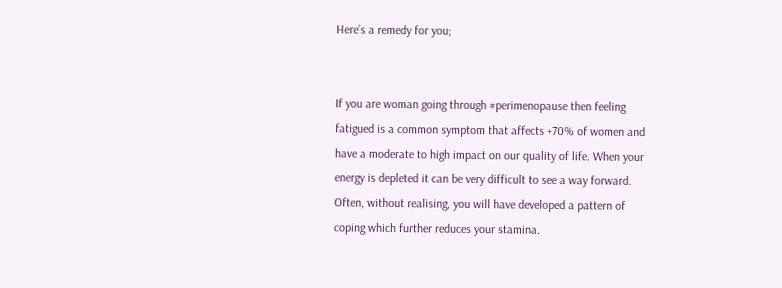Here’s a remedy for you;


If you are woman going through #perimenopause then feeling fatigued is a common symptom that affects +70% of women and have a moderate to high impact on our quality of life. When your energy is depleted it can be very difficult to see a way forward. Often, without realising, you will have developed a pattern of coping which further reduces your stamina.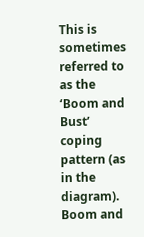This is sometimes referred to as the ‘Boom and Bust’ coping pattern (as in the diagram). Boom and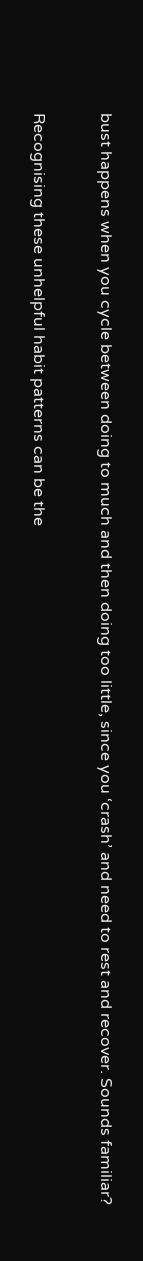bust happens when you cycle between doing to much and then doing too little, since you ‘crash’ and need to rest and recover. Sounds familiar?


Recognising these unhelpful habit patterns can be the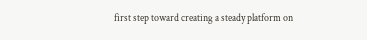first step toward creating a steady platform on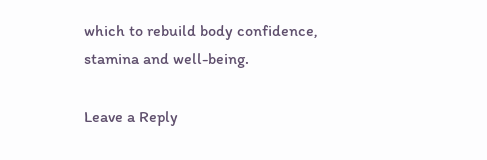which to rebuild body confidence, stamina and well-being.

Leave a Reply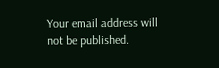Your email address will not be published.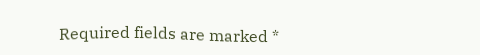Required fields are marked *